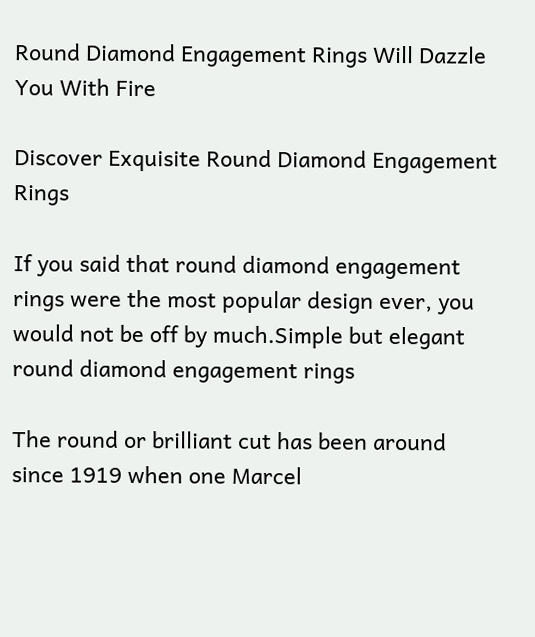Round Diamond Engagement Rings Will Dazzle You With Fire

Discover Exquisite Round Diamond Engagement Rings

If you said that round diamond engagement rings were the most popular design ever, you would not be off by much.Simple but elegant round diamond engagement rings

The round or brilliant cut has been around since 1919 when one Marcel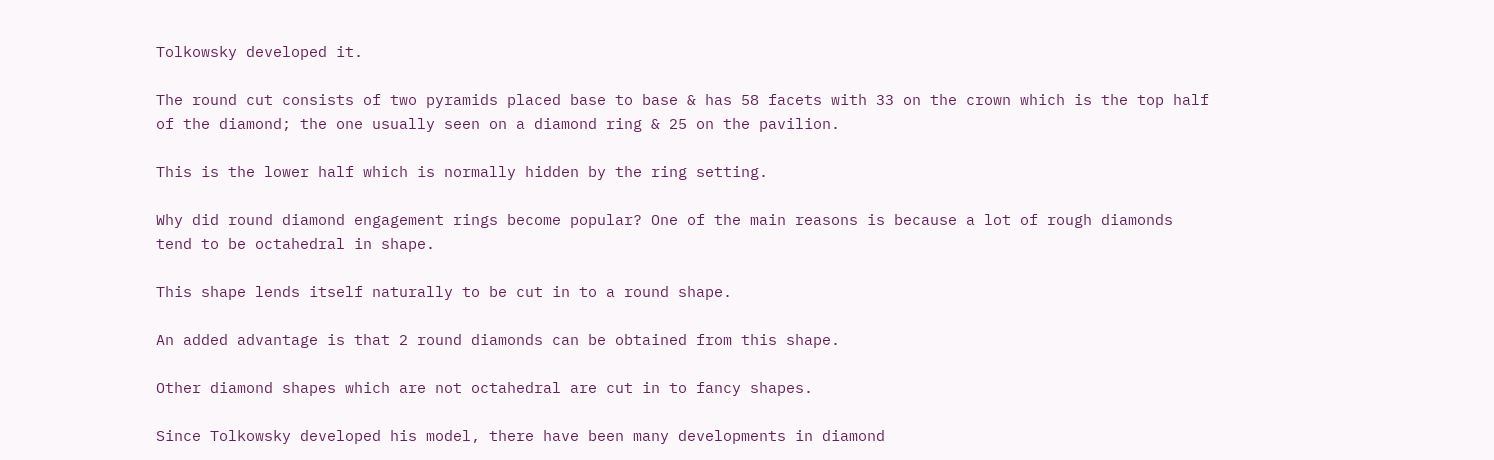Tolkowsky developed it.

The round cut consists of two pyramids placed base to base & has 58 facets with 33 on the crown which is the top half of the diamond; the one usually seen on a diamond ring & 25 on the pavilion.

This is the lower half which is normally hidden by the ring setting.

Why did round diamond engagement rings become popular? One of the main reasons is because a lot of rough diamonds tend to be octahedral in shape.

This shape lends itself naturally to be cut in to a round shape.

An added advantage is that 2 round diamonds can be obtained from this shape.

Other diamond shapes which are not octahedral are cut in to fancy shapes.

Since Tolkowsky developed his model, there have been many developments in diamond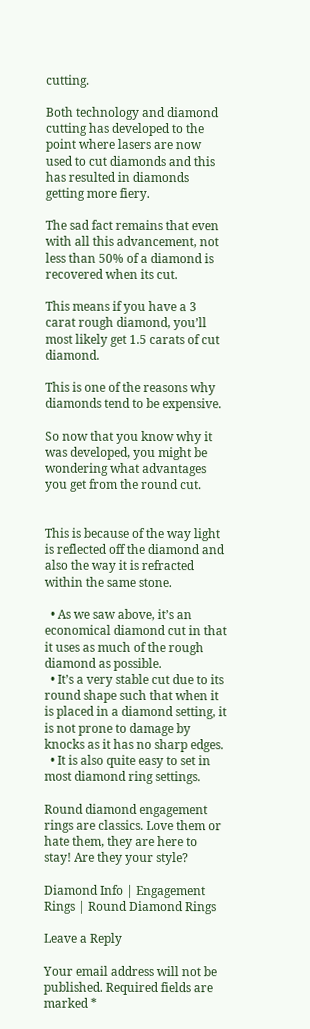cutting.

Both technology and diamond cutting has developed to the point where lasers are now used to cut diamonds and this has resulted in diamonds getting more fiery.

The sad fact remains that even with all this advancement, not less than 50% of a diamond is recovered when its cut.

This means if you have a 3 carat rough diamond, you’ll most likely get 1.5 carats of cut diamond.

This is one of the reasons why diamonds tend to be expensive.

So now that you know why it was developed, you might be wondering what advantages you get from the round cut.


This is because of the way light is reflected off the diamond and also the way it is refracted within the same stone.

  • As we saw above, it’s an economical diamond cut in that it uses as much of the rough diamond as possible.
  • It’s a very stable cut due to its round shape such that when it is placed in a diamond setting, it is not prone to damage by knocks as it has no sharp edges.
  • It is also quite easy to set in most diamond ring settings.

Round diamond engagement rings are classics. Love them or hate them, they are here to stay! Are they your style?

Diamond Info | Engagement Rings | Round Diamond Rings

Leave a Reply

Your email address will not be published. Required fields are marked *